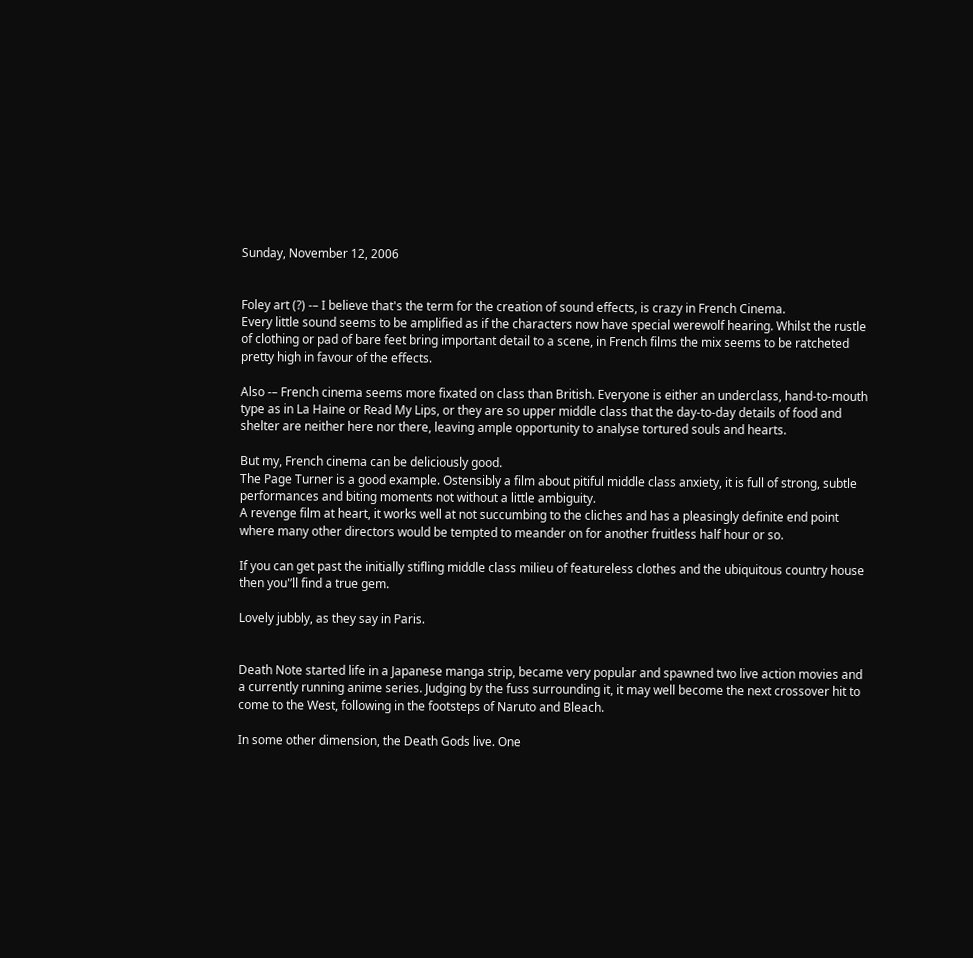Sunday, November 12, 2006


Foley art (?) -– I believe that's the term for the creation of sound effects, is crazy in French Cinema.
Every little sound seems to be amplified as if the characters now have special werewolf hearing. Whilst the rustle of clothing or pad of bare feet bring important detail to a scene, in French films the mix seems to be ratcheted pretty high in favour of the effects.

Also -– French cinema seems more fixated on class than British. Everyone is either an underclass, hand-to-mouth type as in La Haine or Read My Lips, or they are so upper middle class that the day-to-day details of food and shelter are neither here nor there, leaving ample opportunity to analyse tortured souls and hearts.

But my, French cinema can be deliciously good.
The Page Turner is a good example. Ostensibly a film about pitiful middle class anxiety, it is full of strong, subtle performances and biting moments not without a little ambiguity.
A revenge film at heart, it works well at not succumbing to the cliches and has a pleasingly definite end point where many other directors would be tempted to meander on for another fruitless half hour or so.

If you can get past the initially stifling middle class milieu of featureless clothes and the ubiquitous country house then you'’ll find a true gem.

Lovely jubbly, as they say in Paris.


Death Note started life in a Japanese manga strip, became very popular and spawned two live action movies and a currently running anime series. Judging by the fuss surrounding it, it may well become the next crossover hit to come to the West, following in the footsteps of Naruto and Bleach.

In some other dimension, the Death Gods live. One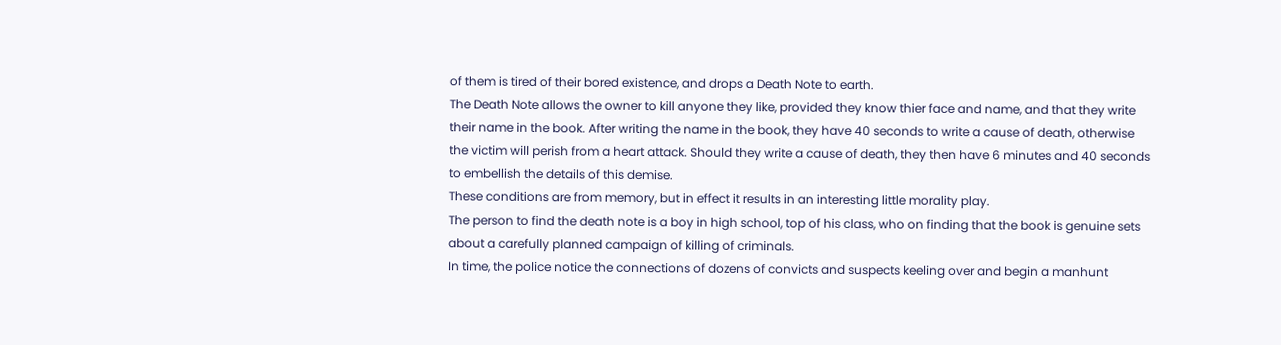of them is tired of their bored existence, and drops a Death Note to earth.
The Death Note allows the owner to kill anyone they like, provided they know thier face and name, and that they write their name in the book. After writing the name in the book, they have 40 seconds to write a cause of death, otherwise the victim will perish from a heart attack. Should they write a cause of death, they then have 6 minutes and 40 seconds to embellish the details of this demise.
These conditions are from memory, but in effect it results in an interesting little morality play.
The person to find the death note is a boy in high school, top of his class, who on finding that the book is genuine sets about a carefully planned campaign of killing of criminals.
In time, the police notice the connections of dozens of convicts and suspects keeling over and begin a manhunt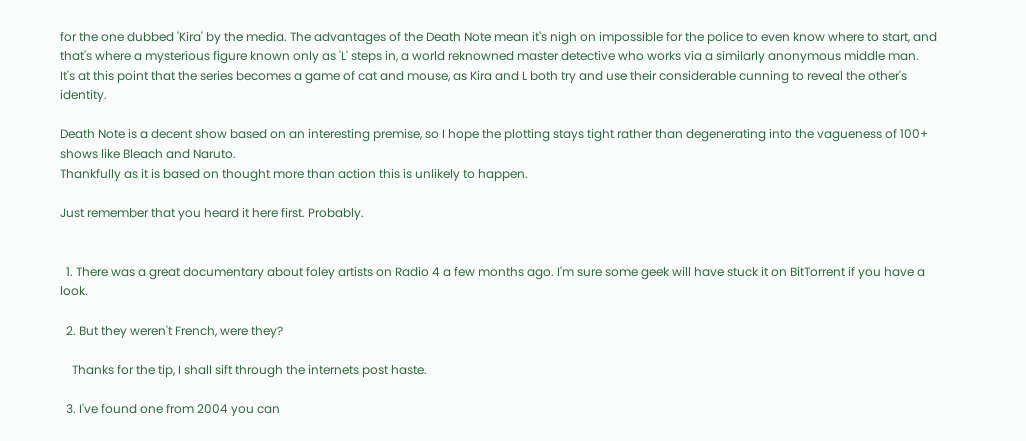for the one dubbed 'Kira' by the media. The advantages of the Death Note mean it's nigh on impossible for the police to even know where to start, and that's where a mysterious figure known only as 'L' steps in, a world reknowned master detective who works via a similarly anonymous middle man.
It's at this point that the series becomes a game of cat and mouse, as Kira and L both try and use their considerable cunning to reveal the other's identity.

Death Note is a decent show based on an interesting premise, so I hope the plotting stays tight rather than degenerating into the vagueness of 100+ shows like Bleach and Naruto.
Thankfully as it is based on thought more than action this is unlikely to happen.

Just remember that you heard it here first. Probably.


  1. There was a great documentary about foley artists on Radio 4 a few months ago. I'm sure some geek will have stuck it on BitTorrent if you have a look.

  2. But they weren't French, were they?

    Thanks for the tip, I shall sift through the internets post haste.

  3. I've found one from 2004 you can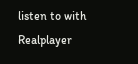listen to with Realplayer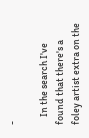-

    In the search I've found that there's a foley artist extra on the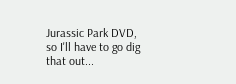Jurassic Park DVD, so I'll have to go dig that out...